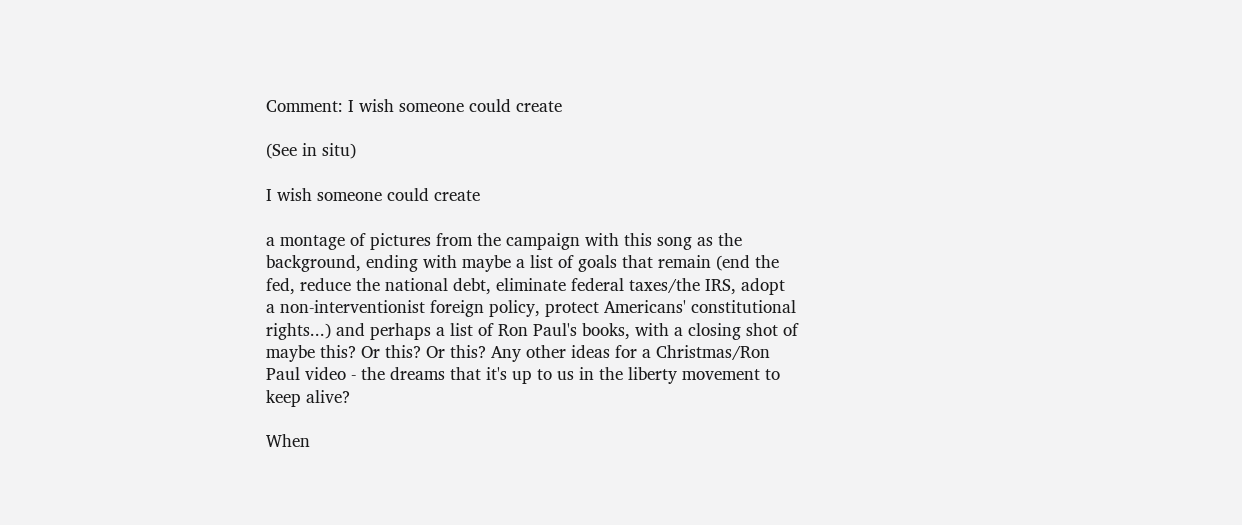Comment: I wish someone could create

(See in situ)

I wish someone could create

a montage of pictures from the campaign with this song as the background, ending with maybe a list of goals that remain (end the fed, reduce the national debt, eliminate federal taxes/the IRS, adopt a non-interventionist foreign policy, protect Americans' constitutional rights...) and perhaps a list of Ron Paul's books, with a closing shot of maybe this? Or this? Or this? Any other ideas for a Christmas/Ron Paul video - the dreams that it's up to us in the liberty movement to keep alive?

When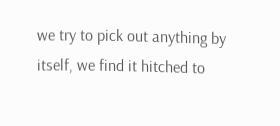we try to pick out anything by itself, we find it hitched to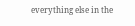everything else in the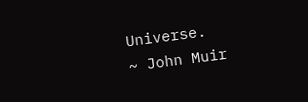Universe.
~ John Muir